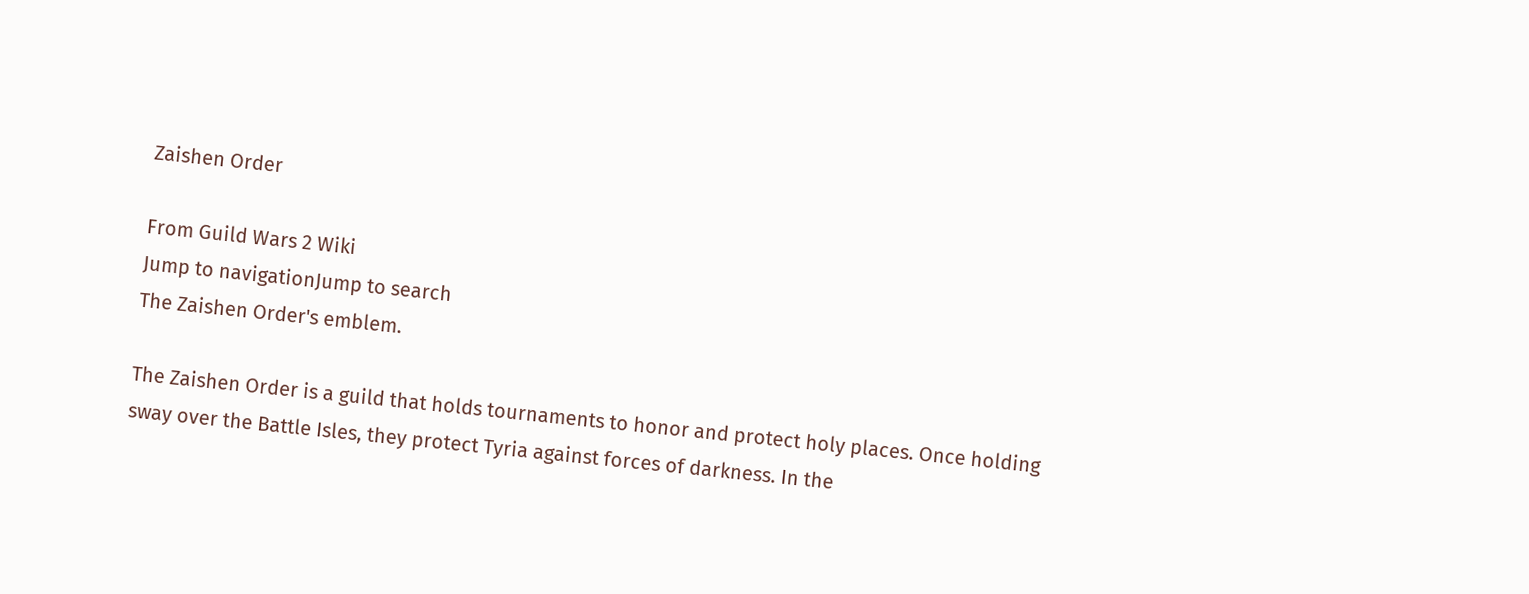Zaishen Order

From Guild Wars 2 Wiki
Jump to navigationJump to search
The Zaishen Order's emblem.

The Zaishen Order is a guild that holds tournaments to honor and protect holy places. Once holding sway over the Battle Isles, they protect Tyria against forces of darkness. In the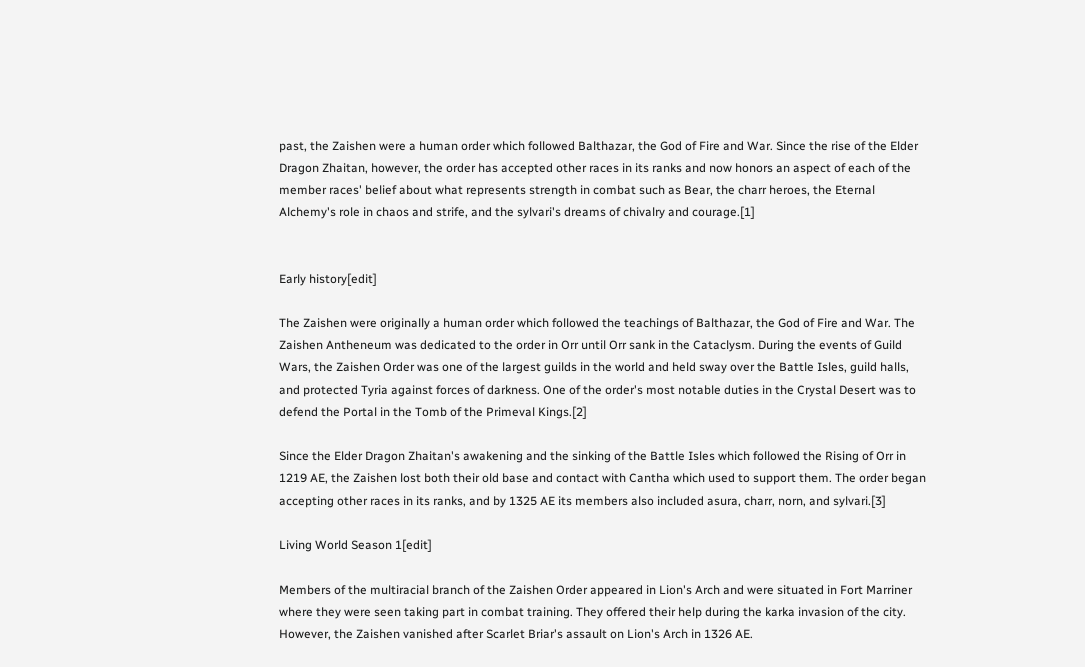past, the Zaishen were a human order which followed Balthazar, the God of Fire and War. Since the rise of the Elder Dragon Zhaitan, however, the order has accepted other races in its ranks and now honors an aspect of each of the member races' belief about what represents strength in combat such as Bear, the charr heroes, the Eternal Alchemy's role in chaos and strife, and the sylvari's dreams of chivalry and courage.[1]


Early history[edit]

The Zaishen were originally a human order which followed the teachings of Balthazar, the God of Fire and War. The Zaishen Antheneum was dedicated to the order in Orr until Orr sank in the Cataclysm. During the events of Guild Wars, the Zaishen Order was one of the largest guilds in the world and held sway over the Battle Isles, guild halls, and protected Tyria against forces of darkness. One of the order's most notable duties in the Crystal Desert was to defend the Portal in the Tomb of the Primeval Kings.[2]

Since the Elder Dragon Zhaitan's awakening and the sinking of the Battle Isles which followed the Rising of Orr in 1219 AE, the Zaishen lost both their old base and contact with Cantha which used to support them. The order began accepting other races in its ranks, and by 1325 AE its members also included asura, charr, norn, and sylvari.[3]

Living World Season 1[edit]

Members of the multiracial branch of the Zaishen Order appeared in Lion's Arch and were situated in Fort Marriner where they were seen taking part in combat training. They offered their help during the karka invasion of the city. However, the Zaishen vanished after Scarlet Briar's assault on Lion's Arch in 1326 AE.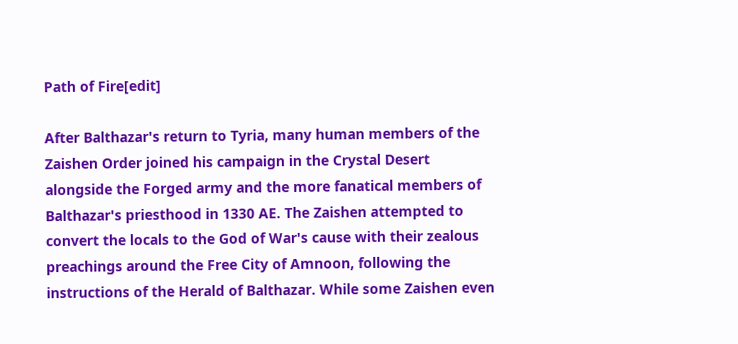Path of Fire[edit]

After Balthazar's return to Tyria, many human members of the Zaishen Order joined his campaign in the Crystal Desert alongside the Forged army and the more fanatical members of Balthazar's priesthood in 1330 AE. The Zaishen attempted to convert the locals to the God of War's cause with their zealous preachings around the Free City of Amnoon, following the instructions of the Herald of Balthazar. While some Zaishen even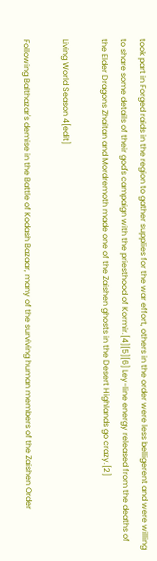took part in Forged raids in the region to gather supplies for the war effort, others in the order were less belligerent and were willing to share some details of their god's campaign with the priesthood of Kormir.[4][5][6] Ley-line energy released from the deaths of the Elder Dragons Zhaitan and Mordremoth made one of the Zaishen ghosts in the Desert Highlands go crazy.[2]

Living World Season 4[edit]

Following Balthazar's demise in the Battle of Kodash Bazaar, many of the surviving human members of the Zaishen Order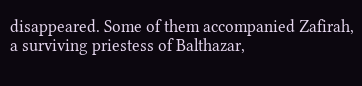disappeared. Some of them accompanied Zafirah, a surviving priestess of Balthazar,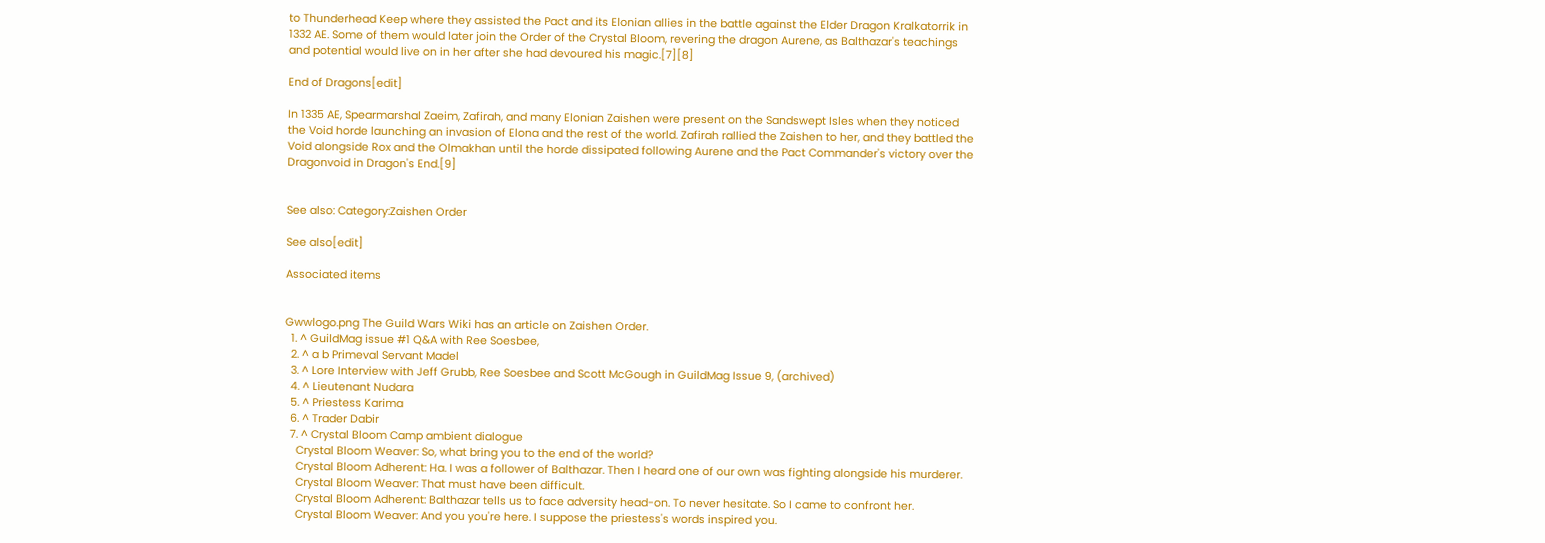to Thunderhead Keep where they assisted the Pact and its Elonian allies in the battle against the Elder Dragon Kralkatorrik in 1332 AE. Some of them would later join the Order of the Crystal Bloom, revering the dragon Aurene, as Balthazar's teachings and potential would live on in her after she had devoured his magic.[7][8]

End of Dragons[edit]

In 1335 AE, Spearmarshal Zaeim, Zafirah, and many Elonian Zaishen were present on the Sandswept Isles when they noticed the Void horde launching an invasion of Elona and the rest of the world. Zafirah rallied the Zaishen to her, and they battled the Void alongside Rox and the Olmakhan until the horde dissipated following Aurene and the Pact Commander's victory over the Dragonvoid in Dragon's End.[9]


See also: Category:Zaishen Order

See also[edit]

Associated items


Gwwlogo.png The Guild Wars Wiki has an article on Zaishen Order.
  1. ^ GuildMag issue #1 Q&A with Ree Soesbee,
  2. ^ a b Primeval Servant Madel
  3. ^ Lore Interview with Jeff Grubb, Ree Soesbee and Scott McGough in GuildMag Issue 9, (archived)
  4. ^ Lieutenant Nudara
  5. ^ Priestess Karima
  6. ^ Trader Dabir
  7. ^ Crystal Bloom Camp ambient dialogue
    Crystal Bloom Weaver: So, what bring you to the end of the world?
    Crystal Bloom Adherent: Ha. I was a follower of Balthazar. Then I heard one of our own was fighting alongside his murderer.
    Crystal Bloom Weaver: That must have been difficult.
    Crystal Bloom Adherent: Balthazar tells us to face adversity head-on. To never hesitate. So I came to confront her.
    Crystal Bloom Weaver: And you you're here. I suppose the priestess's words inspired you.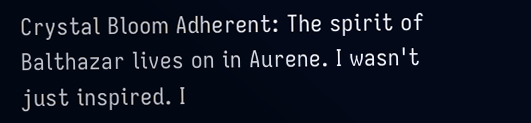Crystal Bloom Adherent: The spirit of Balthazar lives on in Aurene. I wasn't just inspired. I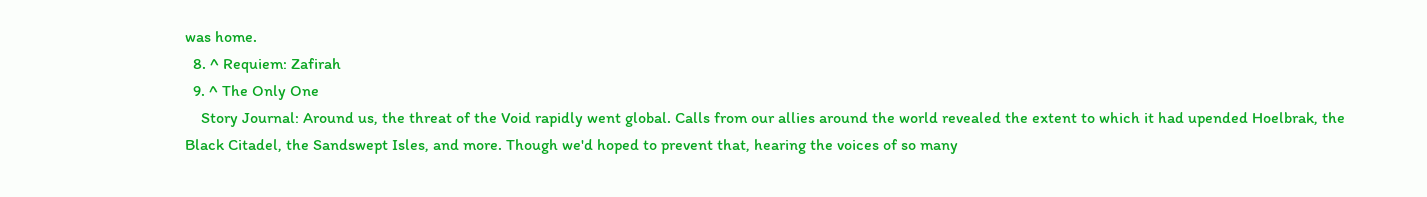was home.
  8. ^ Requiem: Zafirah
  9. ^ The Only One
    Story Journal: Around us, the threat of the Void rapidly went global. Calls from our allies around the world revealed the extent to which it had upended Hoelbrak, the Black Citadel, the Sandswept Isles, and more. Though we'd hoped to prevent that, hearing the voices of so many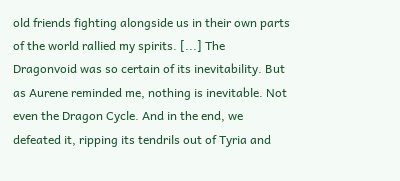old friends fighting alongside us in their own parts of the world rallied my spirits. [...] The Dragonvoid was so certain of its inevitability. But as Aurene reminded me, nothing is inevitable. Not even the Dragon Cycle. And in the end, we defeated it, ripping its tendrils out of Tyria and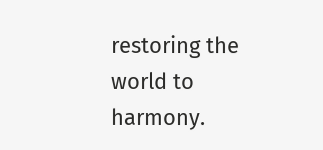restoring the world to harmony.